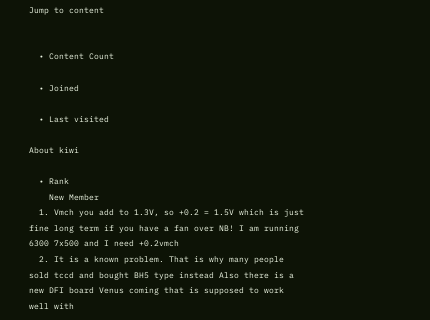Jump to content


  • Content Count

  • Joined

  • Last visited

About kiwi

  • Rank
    New Member
  1. Vmch you add to 1.3V, so +0.2 = 1.5V which is just fine long term if you have a fan over NB! I am running 6300 7x500 and I need +0.2vmch
  2. It is a known problem. That is why many people sold tccd and bought BH5 type instead Also there is a new DFI board Venus coming that is supposed to work well with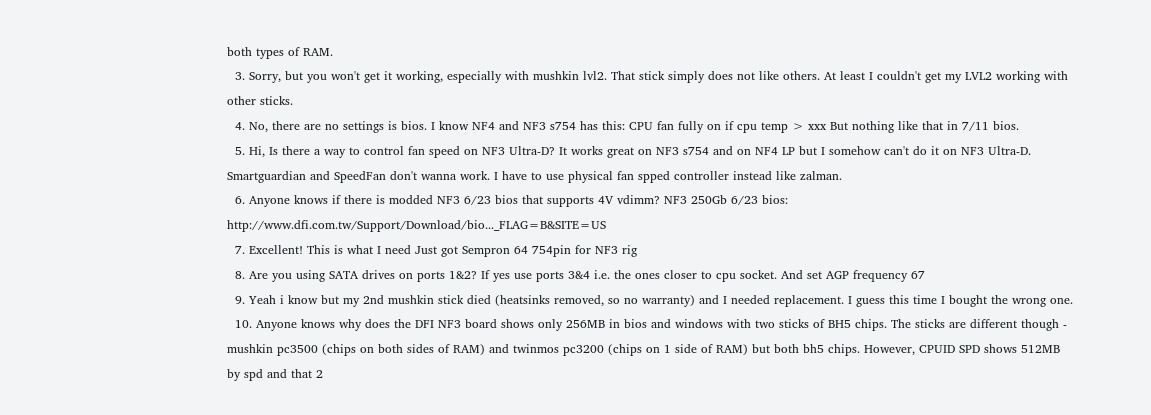both types of RAM.
  3. Sorry, but you won't get it working, especially with mushkin lvl2. That stick simply does not like others. At least I couldn't get my LVL2 working with other sticks.
  4. No, there are no settings is bios. I know NF4 and NF3 s754 has this: CPU fan fully on if cpu temp > xxx But nothing like that in 7/11 bios.
  5. Hi, Is there a way to control fan speed on NF3 Ultra-D? It works great on NF3 s754 and on NF4 LP but I somehow can't do it on NF3 Ultra-D. Smartguardian and SpeedFan don't wanna work. I have to use physical fan spped controller instead like zalman.
  6. Anyone knows if there is modded NF3 6/23 bios that supports 4V vdimm? NF3 250Gb 6/23 bios: http://www.dfi.com.tw/Support/Download/bio..._FLAG=B&SITE=US
  7. Excellent! This is what I need Just got Sempron 64 754pin for NF3 rig
  8. Are you using SATA drives on ports 1&2? If yes use ports 3&4 i.e. the ones closer to cpu socket. And set AGP frequency 67
  9. Yeah i know but my 2nd mushkin stick died (heatsinks removed, so no warranty) and I needed replacement. I guess this time I bought the wrong one.
  10. Anyone knows why does the DFI NF3 board shows only 256MB in bios and windows with two sticks of BH5 chips. The sticks are different though - mushkin pc3500 (chips on both sides of RAM) and twinmos pc3200 (chips on 1 side of RAM) but both bh5 chips. However, CPUID SPD shows 512MB by spd and that 2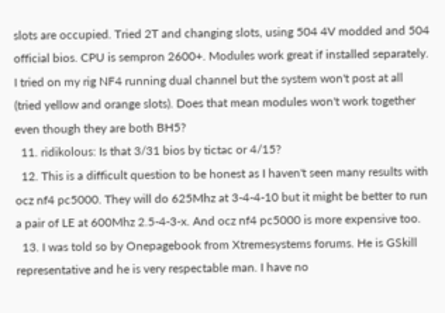slots are occupied. Tried 2T and changing slots, using 504 4V modded and 504 official bios. CPU is sempron 2600+. Modules work great if installed separately. I tried on my rig NF4 running dual channel but the system won't post at all (tried yellow and orange slots). Does that mean modules won't work together even though they are both BH5?
  11. ridikolous: Is that 3/31 bios by tictac or 4/15?
  12. This is a difficult question to be honest as I haven't seen many results with ocz nf4 pc5000. They will do 625Mhz at 3-4-4-10 but it might be better to run a pair of LE at 600Mhz 2.5-4-3-x. And ocz nf4 pc5000 is more expensive too.
  13. I was told so by Onepagebook from Xtremesystems forums. He is GSkill representative and he is very respectable man. I have no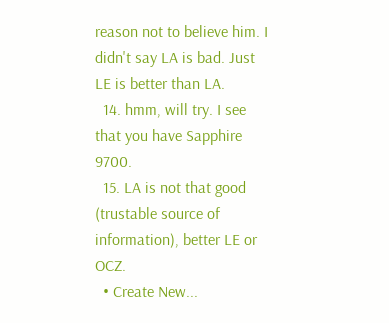reason not to believe him. I didn't say LA is bad. Just LE is better than LA.
  14. hmm, will try. I see that you have Sapphire 9700.
  15. LA is not that good (trustable source of information), better LE or OCZ.
  • Create New...